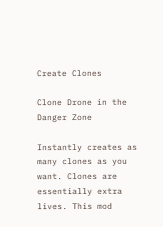Create Clones

Clone Drone in the Danger Zone

Instantly creates as many clones as you want. Clones are essentially extra lives. This mod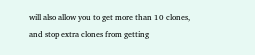will also allow you to get more than 10 clones, and stop extra clones from getting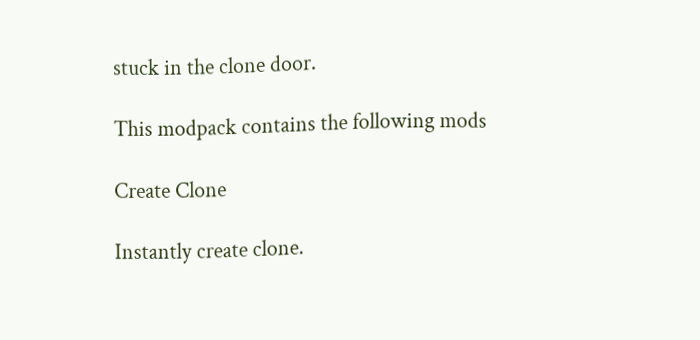stuck in the clone door.

This modpack contains the following mods

Create Clone

Instantly create clone.